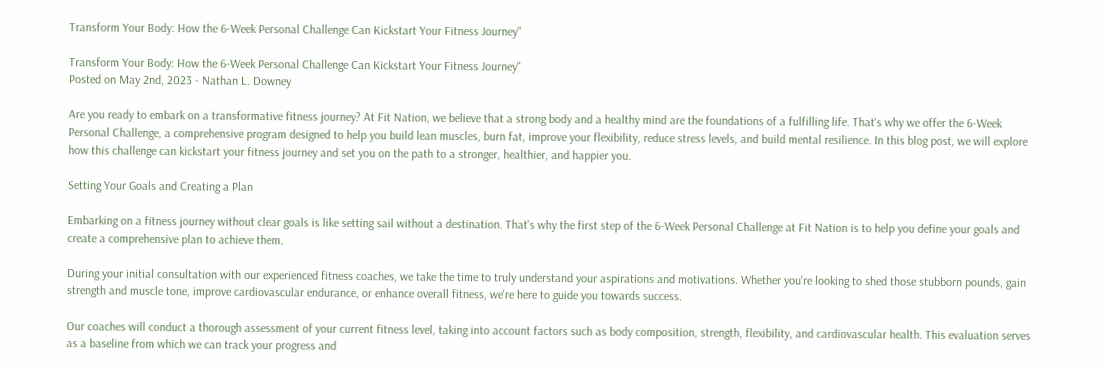Transform Your Body: How the 6-Week Personal Challenge Can Kickstart Your Fitness Journey"

Transform Your Body: How the 6-Week Personal Challenge Can Kickstart Your Fitness Journey"
Posted on May 2nd, 2023 - Nathan L. Downey

Are you ready to embark on a transformative fitness journey? At Fit Nation, we believe that a strong body and a healthy mind are the foundations of a fulfilling life. That's why we offer the 6-Week Personal Challenge, a comprehensive program designed to help you build lean muscles, burn fat, improve your flexibility, reduce stress levels, and build mental resilience. In this blog post, we will explore how this challenge can kickstart your fitness journey and set you on the path to a stronger, healthier, and happier you.

Setting Your Goals and Creating a Plan

Embarking on a fitness journey without clear goals is like setting sail without a destination. That's why the first step of the 6-Week Personal Challenge at Fit Nation is to help you define your goals and create a comprehensive plan to achieve them.

During your initial consultation with our experienced fitness coaches, we take the time to truly understand your aspirations and motivations. Whether you're looking to shed those stubborn pounds, gain strength and muscle tone, improve cardiovascular endurance, or enhance overall fitness, we're here to guide you towards success.

Our coaches will conduct a thorough assessment of your current fitness level, taking into account factors such as body composition, strength, flexibility, and cardiovascular health. This evaluation serves as a baseline from which we can track your progress and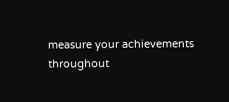measure your achievements throughout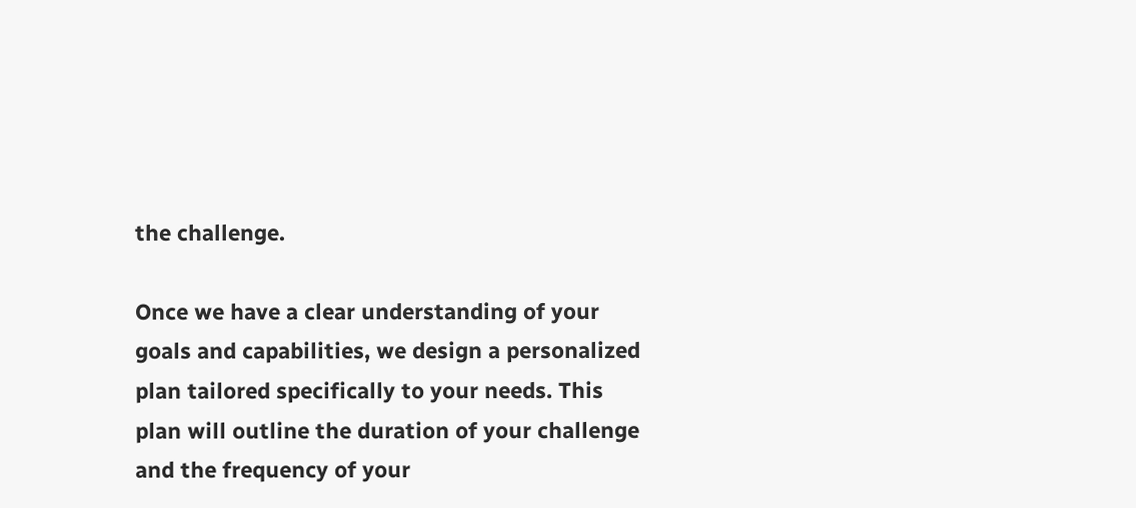the challenge.

Once we have a clear understanding of your goals and capabilities, we design a personalized plan tailored specifically to your needs. This plan will outline the duration of your challenge and the frequency of your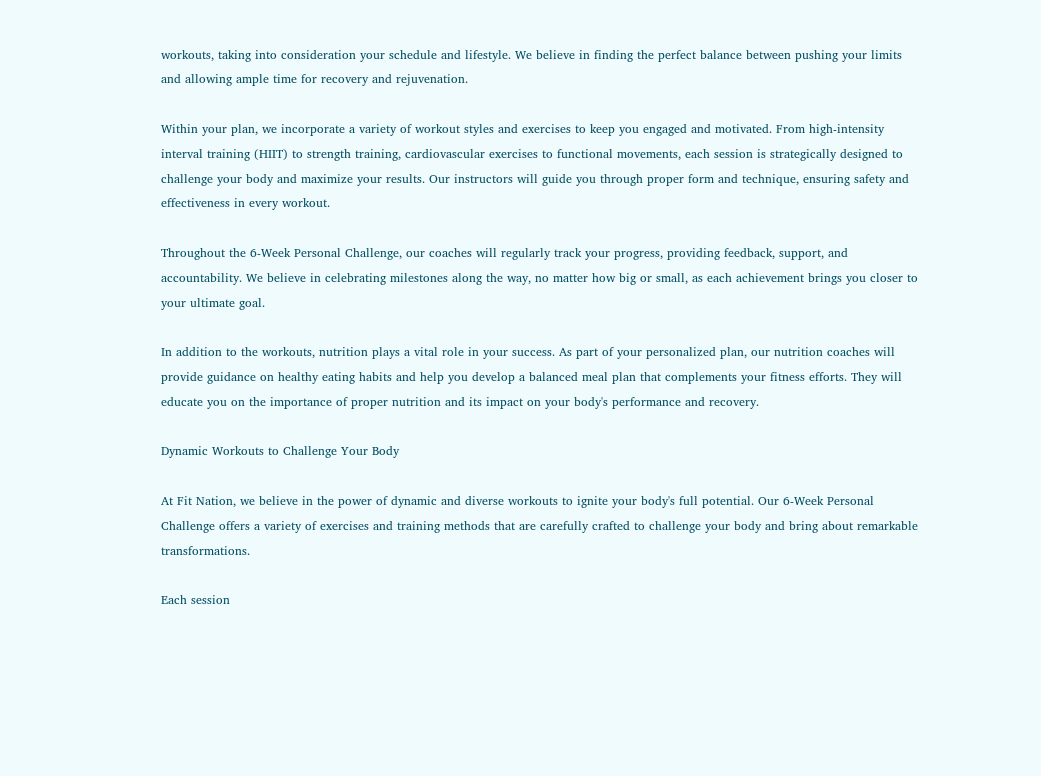workouts, taking into consideration your schedule and lifestyle. We believe in finding the perfect balance between pushing your limits and allowing ample time for recovery and rejuvenation.

Within your plan, we incorporate a variety of workout styles and exercises to keep you engaged and motivated. From high-intensity interval training (HIIT) to strength training, cardiovascular exercises to functional movements, each session is strategically designed to challenge your body and maximize your results. Our instructors will guide you through proper form and technique, ensuring safety and effectiveness in every workout.

Throughout the 6-Week Personal Challenge, our coaches will regularly track your progress, providing feedback, support, and accountability. We believe in celebrating milestones along the way, no matter how big or small, as each achievement brings you closer to your ultimate goal.

In addition to the workouts, nutrition plays a vital role in your success. As part of your personalized plan, our nutrition coaches will provide guidance on healthy eating habits and help you develop a balanced meal plan that complements your fitness efforts. They will educate you on the importance of proper nutrition and its impact on your body's performance and recovery.

Dynamic Workouts to Challenge Your Body

At Fit Nation, we believe in the power of dynamic and diverse workouts to ignite your body's full potential. Our 6-Week Personal Challenge offers a variety of exercises and training methods that are carefully crafted to challenge your body and bring about remarkable transformations.

Each session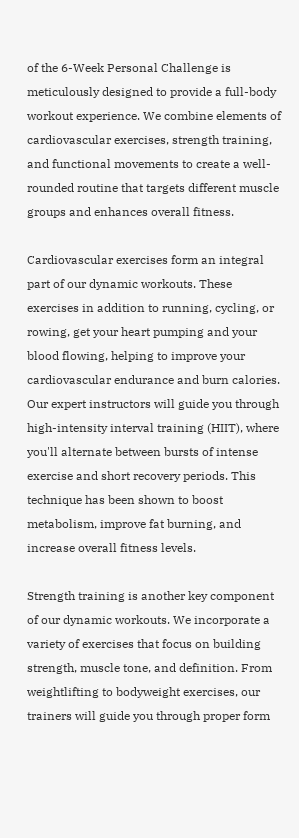of the 6-Week Personal Challenge is meticulously designed to provide a full-body workout experience. We combine elements of cardiovascular exercises, strength training, and functional movements to create a well-rounded routine that targets different muscle groups and enhances overall fitness.

Cardiovascular exercises form an integral part of our dynamic workouts. These exercises in addition to running, cycling, or rowing, get your heart pumping and your blood flowing, helping to improve your cardiovascular endurance and burn calories. Our expert instructors will guide you through high-intensity interval training (HIIT), where you'll alternate between bursts of intense exercise and short recovery periods. This technique has been shown to boost metabolism, improve fat burning, and increase overall fitness levels.

Strength training is another key component of our dynamic workouts. We incorporate a variety of exercises that focus on building strength, muscle tone, and definition. From weightlifting to bodyweight exercises, our trainers will guide you through proper form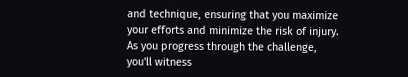and technique, ensuring that you maximize your efforts and minimize the risk of injury. As you progress through the challenge, you'll witness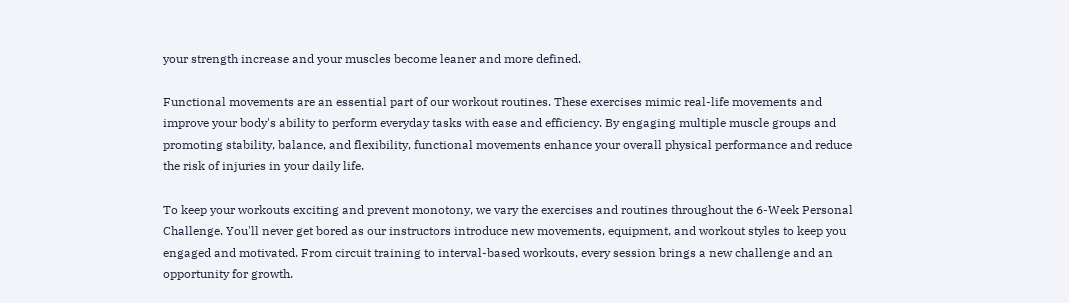your strength increase and your muscles become leaner and more defined.

Functional movements are an essential part of our workout routines. These exercises mimic real-life movements and improve your body's ability to perform everyday tasks with ease and efficiency. By engaging multiple muscle groups and promoting stability, balance, and flexibility, functional movements enhance your overall physical performance and reduce the risk of injuries in your daily life.

To keep your workouts exciting and prevent monotony, we vary the exercises and routines throughout the 6-Week Personal Challenge. You'll never get bored as our instructors introduce new movements, equipment, and workout styles to keep you engaged and motivated. From circuit training to interval-based workouts, every session brings a new challenge and an opportunity for growth.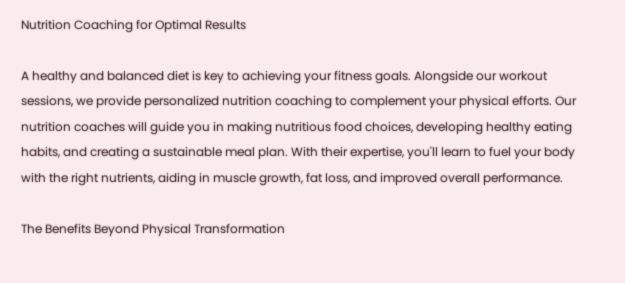Nutrition Coaching for Optimal Results

A healthy and balanced diet is key to achieving your fitness goals. Alongside our workout sessions, we provide personalized nutrition coaching to complement your physical efforts. Our nutrition coaches will guide you in making nutritious food choices, developing healthy eating habits, and creating a sustainable meal plan. With their expertise, you'll learn to fuel your body with the right nutrients, aiding in muscle growth, fat loss, and improved overall performance.

The Benefits Beyond Physical Transformation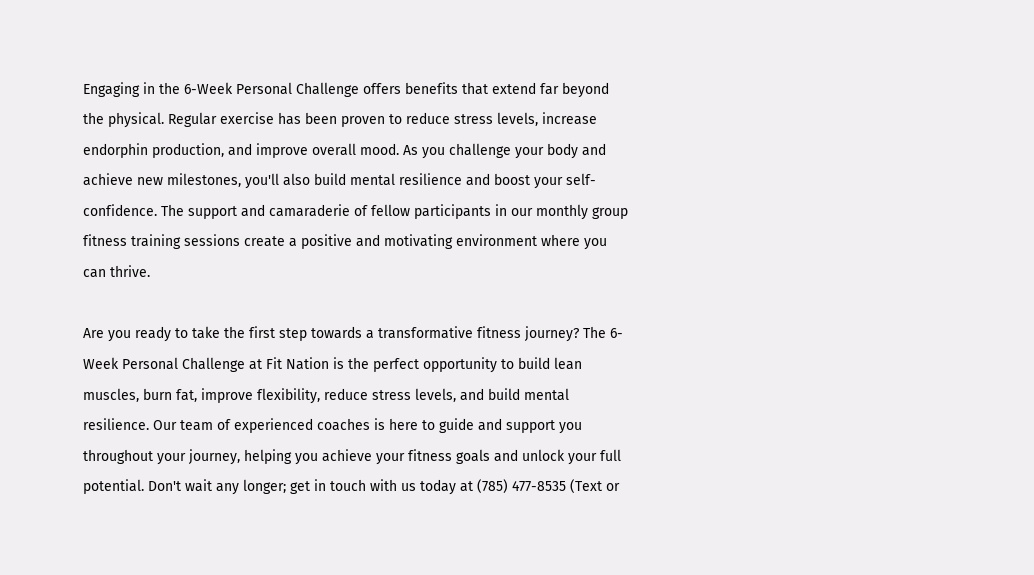Engaging in the 6-Week Personal Challenge offers benefits that extend far beyond the physical. Regular exercise has been proven to reduce stress levels, increase endorphin production, and improve overall mood. As you challenge your body and achieve new milestones, you'll also build mental resilience and boost your self-confidence. The support and camaraderie of fellow participants in our monthly group fitness training sessions create a positive and motivating environment where you can thrive.

Are you ready to take the first step towards a transformative fitness journey? The 6-Week Personal Challenge at Fit Nation is the perfect opportunity to build lean muscles, burn fat, improve flexibility, reduce stress levels, and build mental resilience. Our team of experienced coaches is here to guide and support you throughout your journey, helping you achieve your fitness goals and unlock your full potential. Don't wait any longer; get in touch with us today at (785) 477-8535 (Text or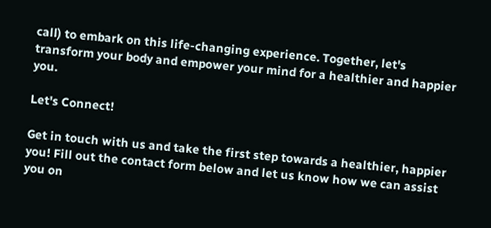call) to embark on this life-changing experience. Together, let's transform your body and empower your mind for a healthier and happier you.

Let's Connect!

Get in touch with us and take the first step towards a healthier, happier you! Fill out the contact form below and let us know how we can assist you on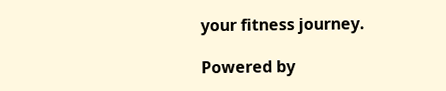your fitness journey.

Powered by